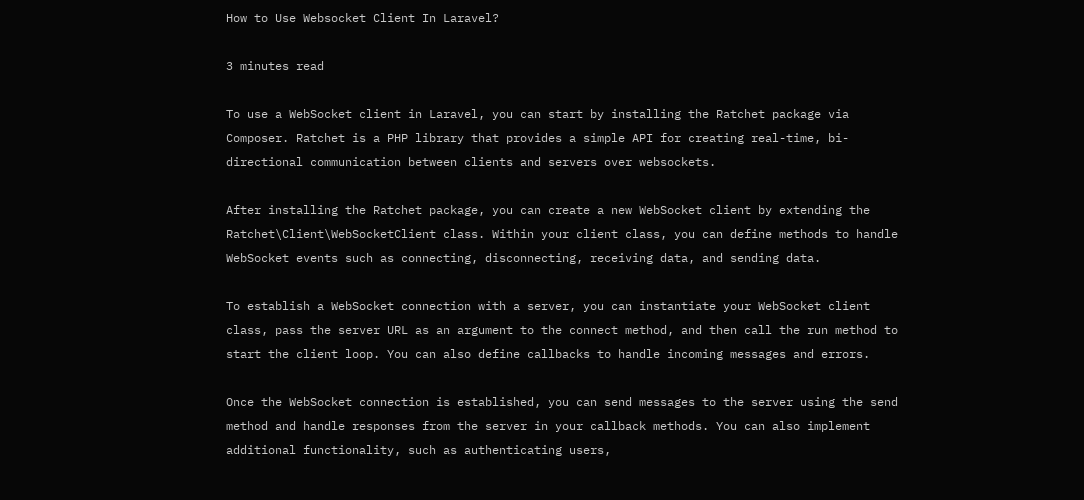How to Use Websocket Client In Laravel?

3 minutes read

To use a WebSocket client in Laravel, you can start by installing the Ratchet package via Composer. Ratchet is a PHP library that provides a simple API for creating real-time, bi-directional communication between clients and servers over websockets.

After installing the Ratchet package, you can create a new WebSocket client by extending the Ratchet\Client\WebSocketClient class. Within your client class, you can define methods to handle WebSocket events such as connecting, disconnecting, receiving data, and sending data.

To establish a WebSocket connection with a server, you can instantiate your WebSocket client class, pass the server URL as an argument to the connect method, and then call the run method to start the client loop. You can also define callbacks to handle incoming messages and errors.

Once the WebSocket connection is established, you can send messages to the server using the send method and handle responses from the server in your callback methods. You can also implement additional functionality, such as authenticating users,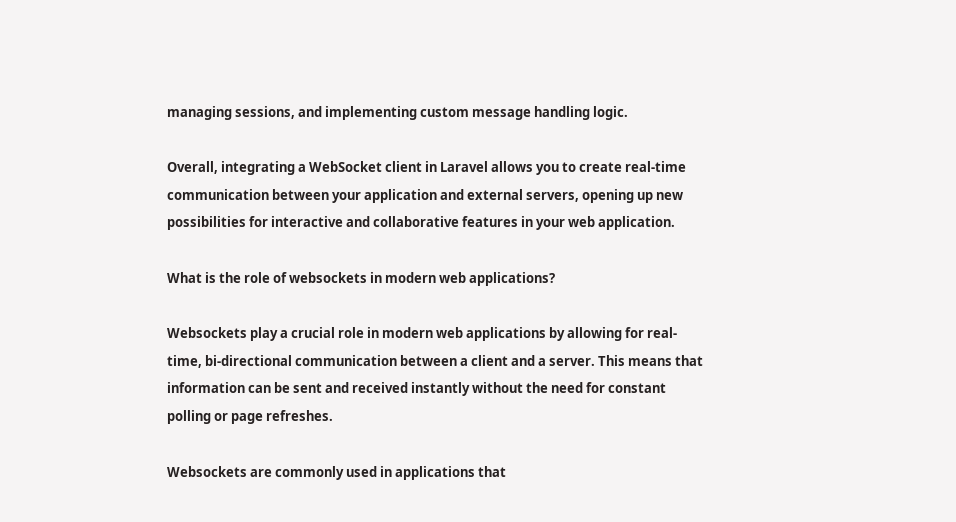managing sessions, and implementing custom message handling logic.

Overall, integrating a WebSocket client in Laravel allows you to create real-time communication between your application and external servers, opening up new possibilities for interactive and collaborative features in your web application.

What is the role of websockets in modern web applications?

Websockets play a crucial role in modern web applications by allowing for real-time, bi-directional communication between a client and a server. This means that information can be sent and received instantly without the need for constant polling or page refreshes.

Websockets are commonly used in applications that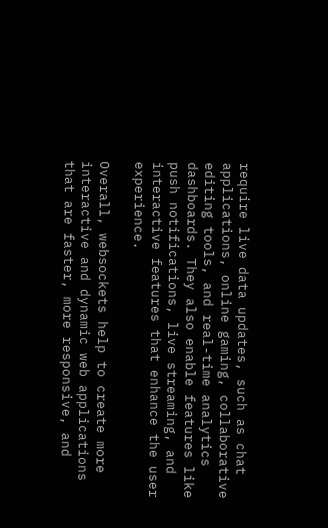require live data updates, such as chat applications, online gaming, collaborative editing tools, and real-time analytics dashboards. They also enable features like push notifications, live streaming, and interactive features that enhance the user experience.

Overall, websockets help to create more interactive and dynamic web applications that are faster, more responsive, and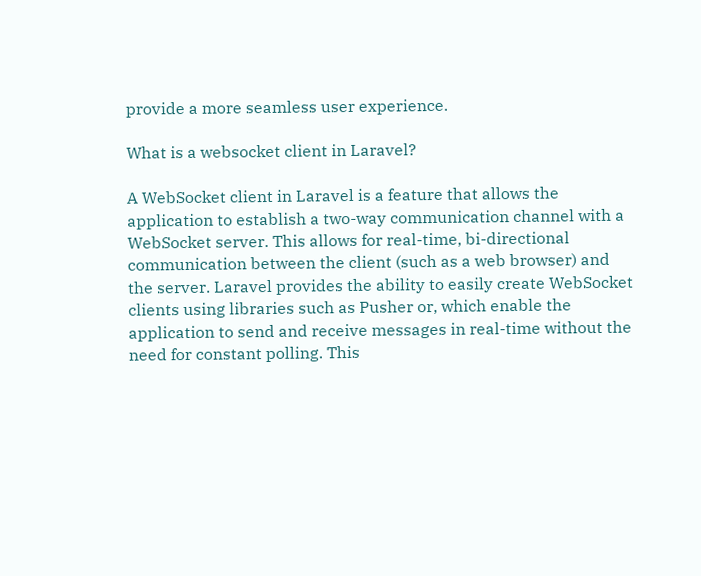provide a more seamless user experience.

What is a websocket client in Laravel?

A WebSocket client in Laravel is a feature that allows the application to establish a two-way communication channel with a WebSocket server. This allows for real-time, bi-directional communication between the client (such as a web browser) and the server. Laravel provides the ability to easily create WebSocket clients using libraries such as Pusher or, which enable the application to send and receive messages in real-time without the need for constant polling. This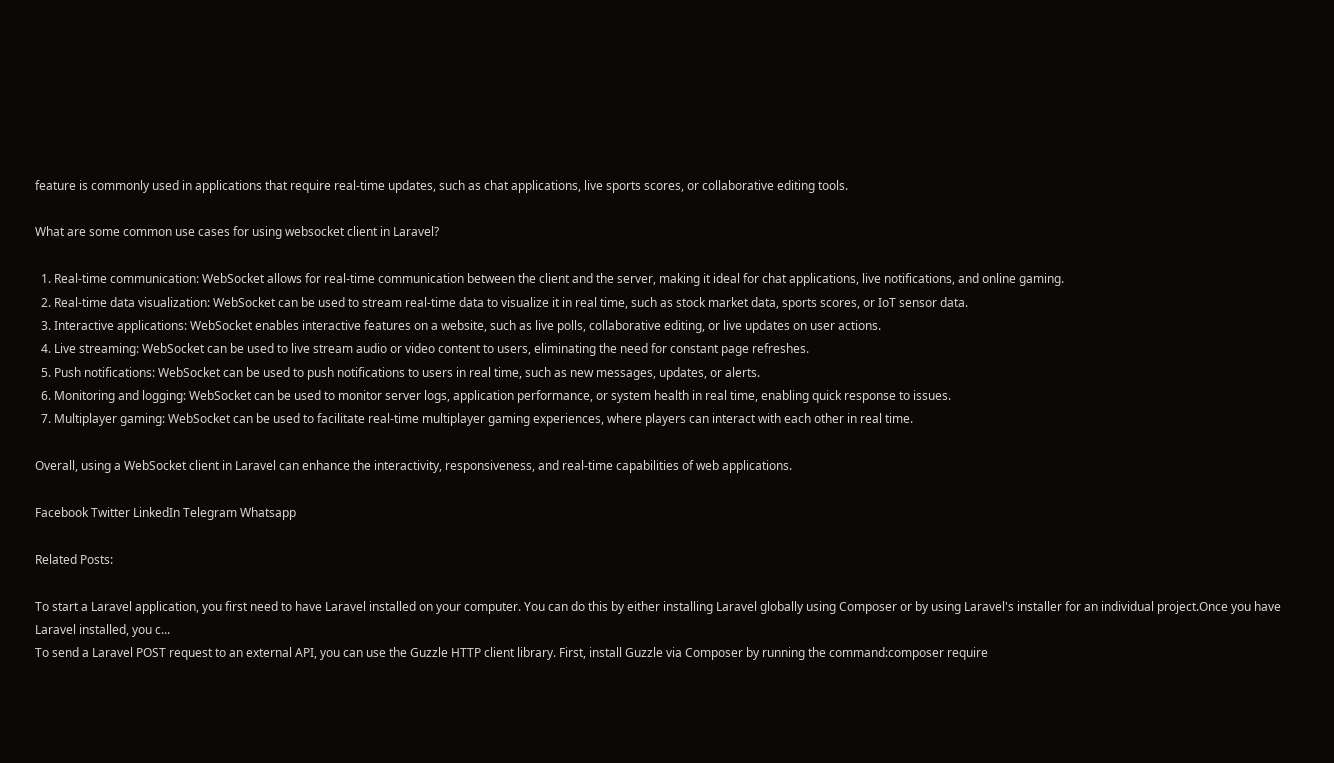feature is commonly used in applications that require real-time updates, such as chat applications, live sports scores, or collaborative editing tools.

What are some common use cases for using websocket client in Laravel?

  1. Real-time communication: WebSocket allows for real-time communication between the client and the server, making it ideal for chat applications, live notifications, and online gaming.
  2. Real-time data visualization: WebSocket can be used to stream real-time data to visualize it in real time, such as stock market data, sports scores, or IoT sensor data.
  3. Interactive applications: WebSocket enables interactive features on a website, such as live polls, collaborative editing, or live updates on user actions.
  4. Live streaming: WebSocket can be used to live stream audio or video content to users, eliminating the need for constant page refreshes.
  5. Push notifications: WebSocket can be used to push notifications to users in real time, such as new messages, updates, or alerts.
  6. Monitoring and logging: WebSocket can be used to monitor server logs, application performance, or system health in real time, enabling quick response to issues.
  7. Multiplayer gaming: WebSocket can be used to facilitate real-time multiplayer gaming experiences, where players can interact with each other in real time.

Overall, using a WebSocket client in Laravel can enhance the interactivity, responsiveness, and real-time capabilities of web applications.

Facebook Twitter LinkedIn Telegram Whatsapp

Related Posts:

To start a Laravel application, you first need to have Laravel installed on your computer. You can do this by either installing Laravel globally using Composer or by using Laravel's installer for an individual project.Once you have Laravel installed, you c...
To send a Laravel POST request to an external API, you can use the Guzzle HTTP client library. First, install Guzzle via Composer by running the command:composer require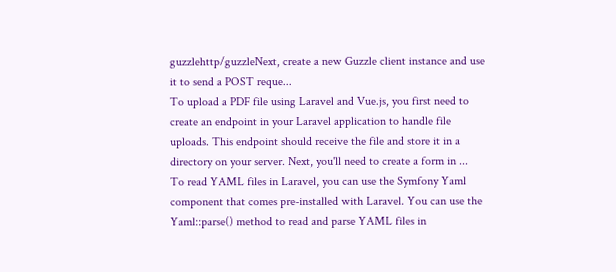guzzlehttp/guzzleNext, create a new Guzzle client instance and use it to send a POST reque...
To upload a PDF file using Laravel and Vue.js, you first need to create an endpoint in your Laravel application to handle file uploads. This endpoint should receive the file and store it in a directory on your server. Next, you'll need to create a form in ...
To read YAML files in Laravel, you can use the Symfony Yaml component that comes pre-installed with Laravel. You can use the Yaml::parse() method to read and parse YAML files in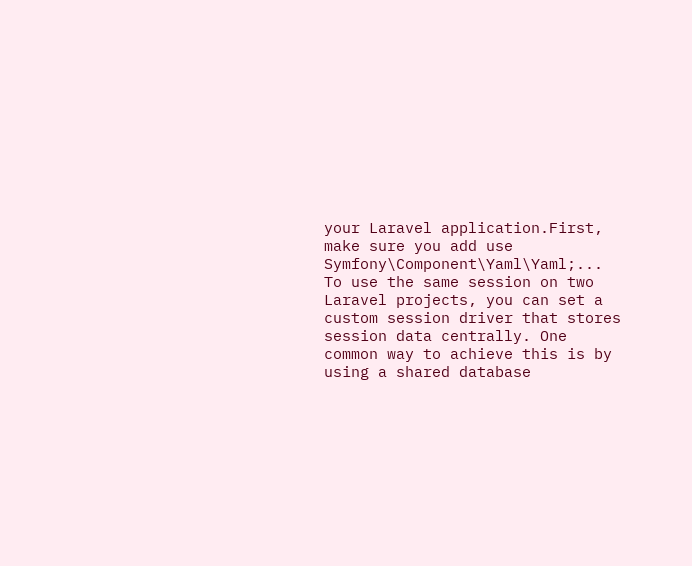your Laravel application.First, make sure you add use Symfony\Component\Yaml\Yaml;...
To use the same session on two Laravel projects, you can set a custom session driver that stores session data centrally. One common way to achieve this is by using a shared database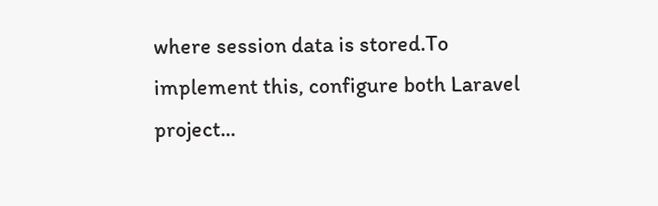where session data is stored.To implement this, configure both Laravel project...